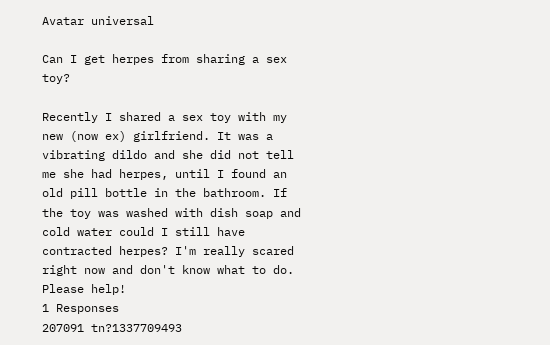Avatar universal

Can I get herpes from sharing a sex toy?

Recently I shared a sex toy with my new (now ex) girlfriend. It was a vibrating dildo and she did not tell me she had herpes, until I found an old pill bottle in the bathroom. If the toy was washed with dish soap and cold water could I still have contracted herpes? I'm really scared right now and don't know what to do. Please help!
1 Responses
207091 tn?1337709493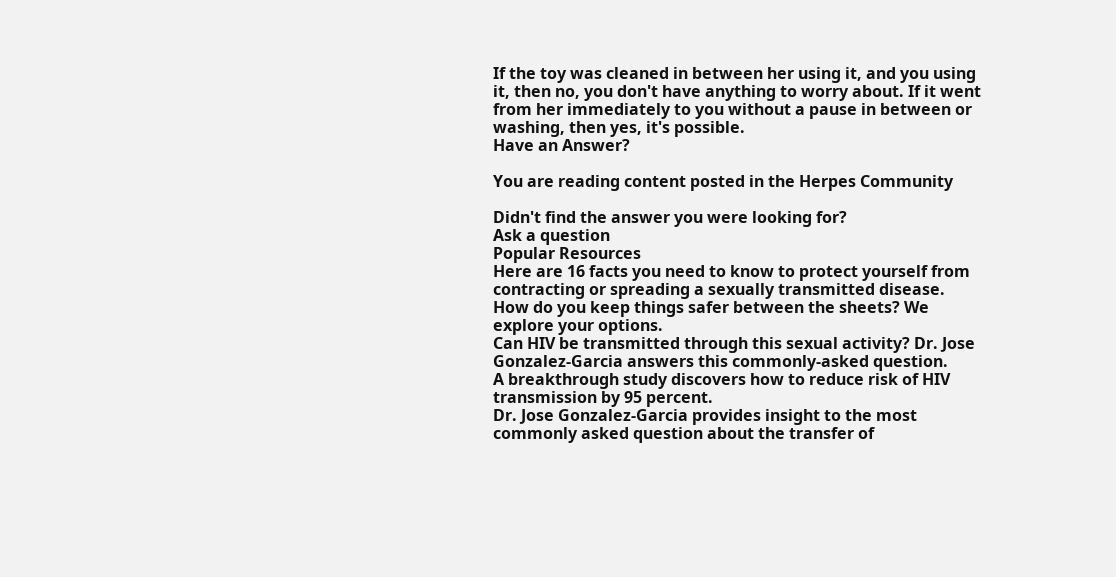If the toy was cleaned in between her using it, and you using it, then no, you don't have anything to worry about. If it went from her immediately to you without a pause in between or washing, then yes, it's possible.
Have an Answer?

You are reading content posted in the Herpes Community

Didn't find the answer you were looking for?
Ask a question
Popular Resources
Here are 16 facts you need to know to protect yourself from contracting or spreading a sexually transmitted disease.
How do you keep things safer between the sheets? We explore your options.
Can HIV be transmitted through this sexual activity? Dr. Jose Gonzalez-Garcia answers this commonly-asked question.
A breakthrough study discovers how to reduce risk of HIV transmission by 95 percent.
Dr. Jose Gonzalez-Garcia provides insight to the most commonly asked question about the transfer of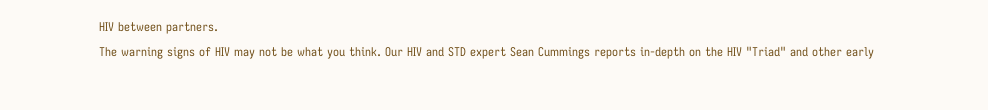HIV between partners.
The warning signs of HIV may not be what you think. Our HIV and STD expert Sean Cummings reports in-depth on the HIV "Triad" and other early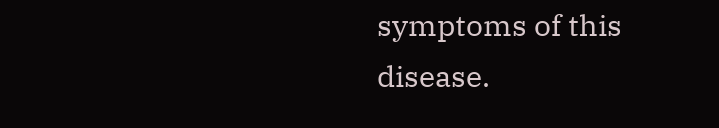symptoms of this disease.